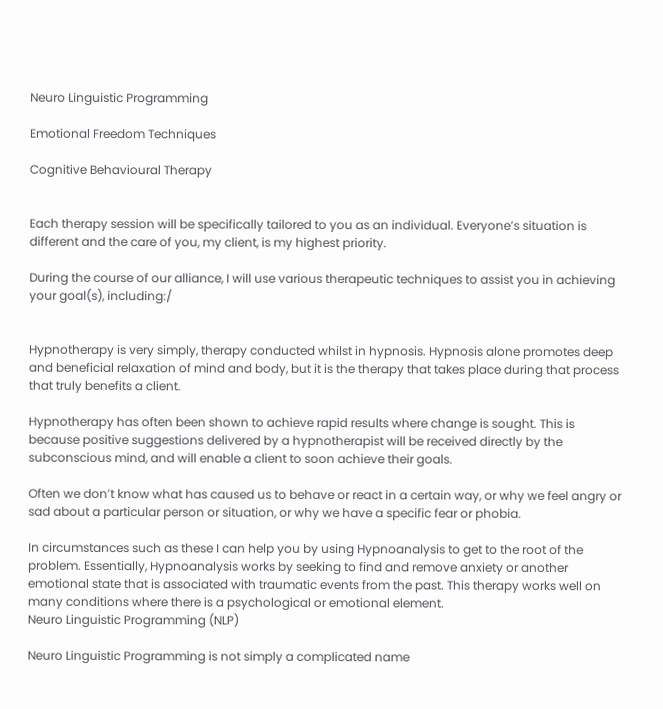Neuro Linguistic Programming

Emotional Freedom Techniques

Cognitive Behavioural Therapy


Each therapy session will be specifically tailored to you as an individual. Everyone’s situation is different and the care of you, my client, is my highest priority.

During the course of our alliance, I will use various therapeutic techniques to assist you in achieving your goal(s), including:/


Hypnotherapy is very simply, therapy conducted whilst in hypnosis. Hypnosis alone promotes deep and beneficial relaxation of mind and body, but it is the therapy that takes place during that process that truly benefits a client.

Hypnotherapy has often been shown to achieve rapid results where change is sought. This is because positive suggestions delivered by a hypnotherapist will be received directly by the subconscious mind, and will enable a client to soon achieve their goals.

Often we don’t know what has caused us to behave or react in a certain way, or why we feel angry or sad about a particular person or situation, or why we have a specific fear or phobia.

In circumstances such as these I can help you by using Hypnoanalysis to get to the root of the problem. Essentially, Hypnoanalysis works by seeking to find and remove anxiety or another emotional state that is associated with traumatic events from the past. This therapy works well on many conditions where there is a psychological or emotional element.
Neuro Linguistic Programming (NLP)

Neuro Linguistic Programming is not simply a complicated name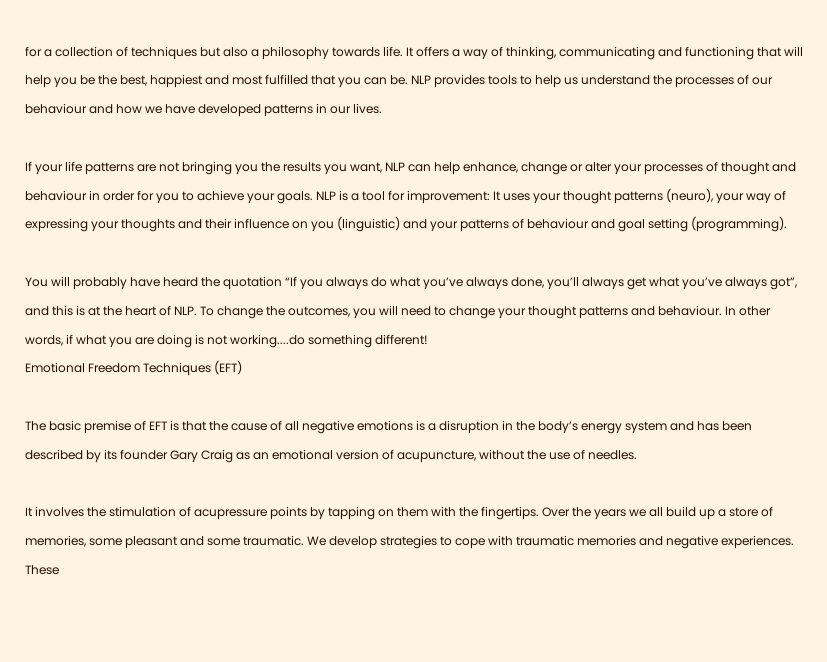for a collection of techniques but also a philosophy towards life. It offers a way of thinking, communicating and functioning that will help you be the best, happiest and most fulfilled that you can be. NLP provides tools to help us understand the processes of our behaviour and how we have developed patterns in our lives.

If your life patterns are not bringing you the results you want, NLP can help enhance, change or alter your processes of thought and behaviour in order for you to achieve your goals. NLP is a tool for improvement: It uses your thought patterns (neuro), your way of expressing your thoughts and their influence on you (linguistic) and your patterns of behaviour and goal setting (programming).

You will probably have heard the quotation “If you always do what you’ve always done, you’ll always get what you’ve always got”, and this is at the heart of NLP. To change the outcomes, you will need to change your thought patterns and behaviour. In other words, if what you are doing is not working....do something different!
Emotional Freedom Techniques (EFT)

The basic premise of EFT is that the cause of all negative emotions is a disruption in the body’s energy system and has been described by its founder Gary Craig as an emotional version of acupuncture, without the use of needles.

It involves the stimulation of acupressure points by tapping on them with the fingertips. Over the years we all build up a store of memories, some pleasant and some traumatic. We develop strategies to cope with traumatic memories and negative experiences. These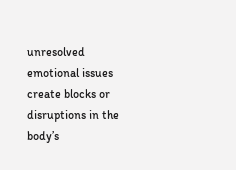unresolved emotional issues create blocks or disruptions in the body’s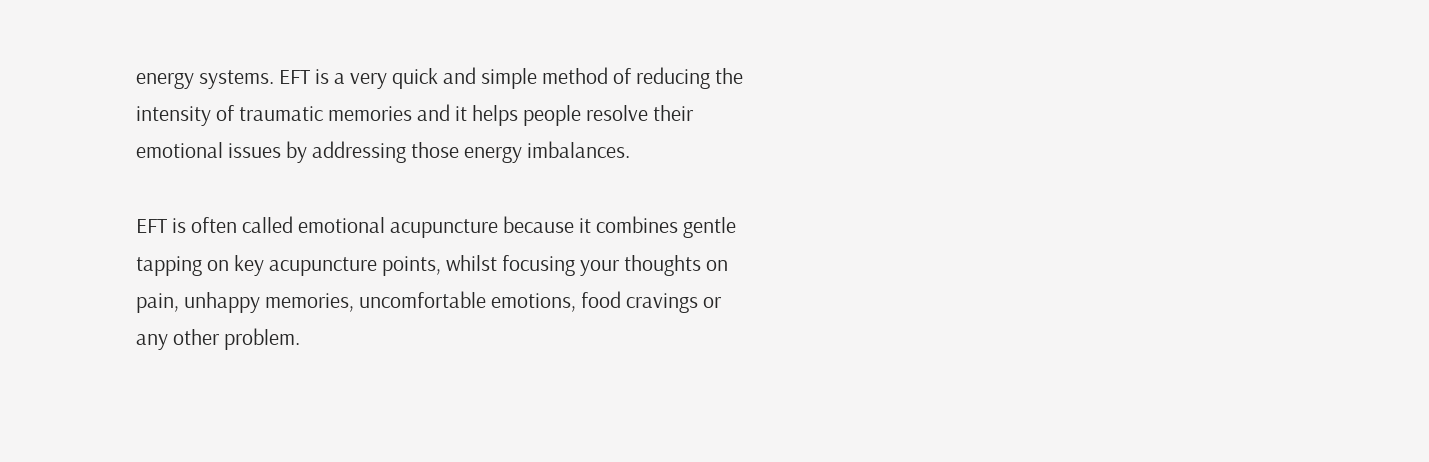energy systems. EFT is a very quick and simple method of reducing the intensity of traumatic memories and it helps people resolve their emotional issues by addressing those energy imbalances.

EFT is often called emotional acupuncture because it combines gentle tapping on key acupuncture points, whilst focusing your thoughts on pain, unhappy memories, uncomfortable emotions, food cravings or any other problem.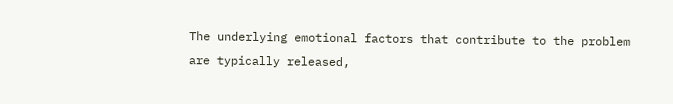The underlying emotional factors that contribute to the problem are typically released,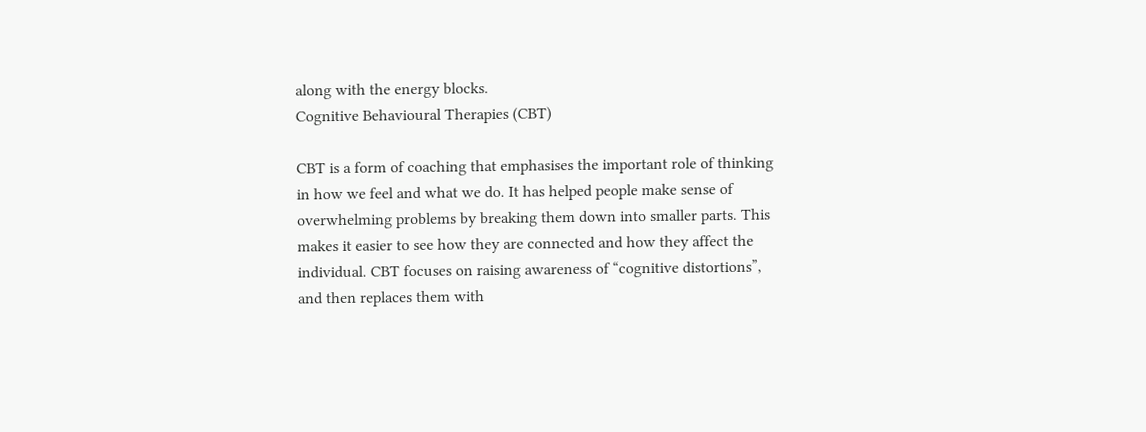along with the energy blocks.
Cognitive Behavioural Therapies (CBT)

CBT is a form of coaching that emphasises the important role of thinking in how we feel and what we do. It has helped people make sense of overwhelming problems by breaking them down into smaller parts. This makes it easier to see how they are connected and how they affect the individual. CBT focuses on raising awareness of “cognitive distortions”, and then replaces them with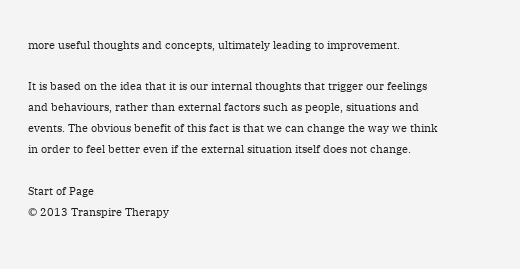more useful thoughts and concepts, ultimately leading to improvement.

It is based on the idea that it is our internal thoughts that trigger our feelings and behaviours, rather than external factors such as people, situations and events. The obvious benefit of this fact is that we can change the way we think in order to feel better even if the external situation itself does not change.

Start of Page
© 2013 Transpire Therapy